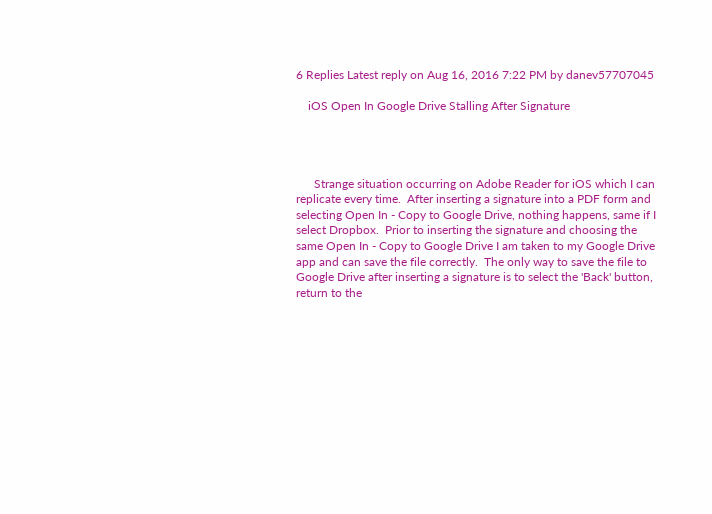6 Replies Latest reply on Aug 16, 2016 7:22 PM by danev57707045

    iOS Open In Google Drive Stalling After Signature




      Strange situation occurring on Adobe Reader for iOS which I can replicate every time.  After inserting a signature into a PDF form and selecting Open In - Copy to Google Drive, nothing happens, same if I select Dropbox.  Prior to inserting the signature and choosing the same Open In - Copy to Google Drive I am taken to my Google Drive app and can save the file correctly.  The only way to save the file to Google Drive after inserting a signature is to select the 'Back' button, return to the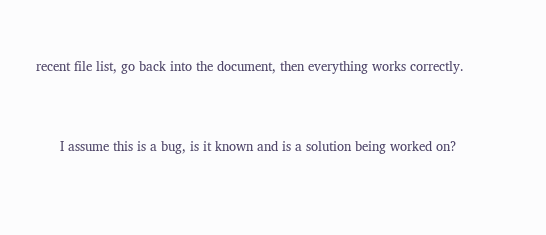recent file list, go back into the document, then everything works correctly.


      I assume this is a bug, is it known and is a solution being worked on?